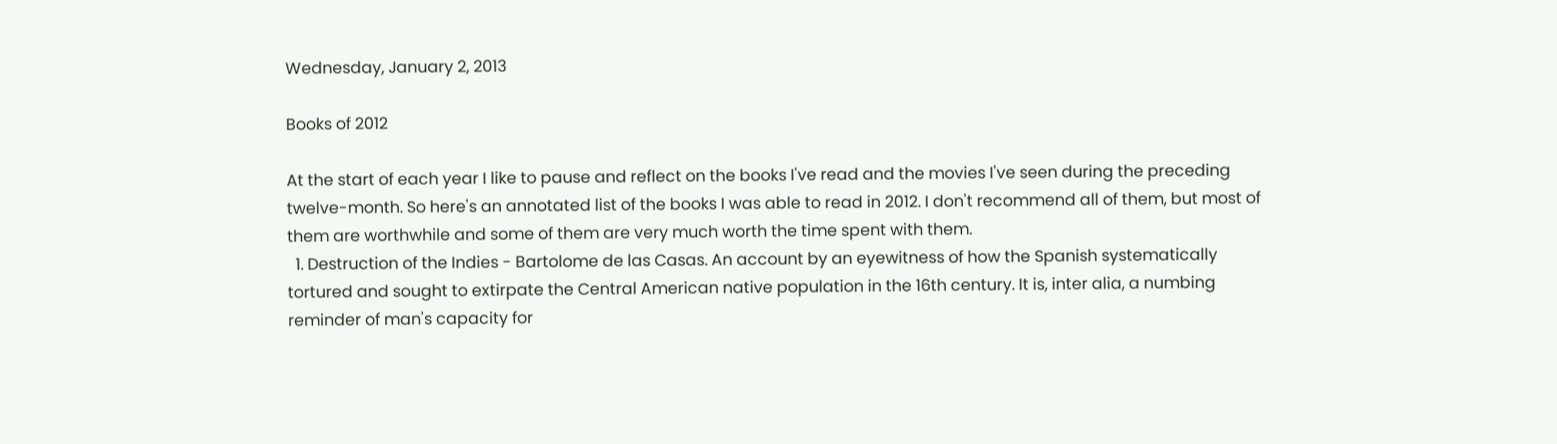Wednesday, January 2, 2013

Books of 2012

At the start of each year I like to pause and reflect on the books I've read and the movies I've seen during the preceding twelve-month. So here's an annotated list of the books I was able to read in 2012. I don't recommend all of them, but most of them are worthwhile and some of them are very much worth the time spent with them.
  1. Destruction of the Indies - Bartolome de las Casas. An account by an eyewitness of how the Spanish systematically tortured and sought to extirpate the Central American native population in the 16th century. It is, inter alia, a numbing reminder of man's capacity for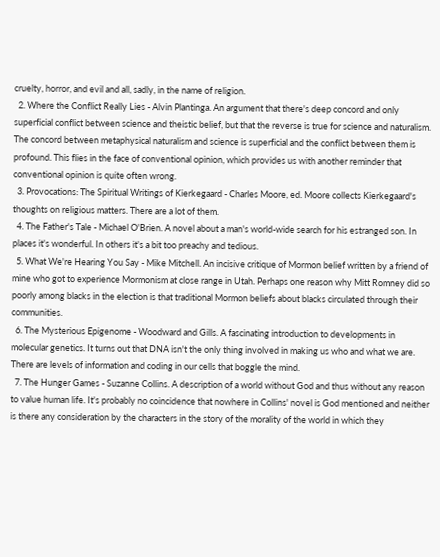cruelty, horror, and evil and all, sadly, in the name of religion.
  2. Where the Conflict Really Lies - Alvin Plantinga. An argument that there's deep concord and only superficial conflict between science and theistic belief, but that the reverse is true for science and naturalism. The concord between metaphysical naturalism and science is superficial and the conflict between them is profound. This flies in the face of conventional opinion, which provides us with another reminder that conventional opinion is quite often wrong.
  3. Provocations: The Spiritual Writings of Kierkegaard - Charles Moore, ed. Moore collects Kierkegaard's thoughts on religious matters. There are a lot of them.
  4. The Father's Tale - Michael O'Brien. A novel about a man's world-wide search for his estranged son. In places it's wonderful. In others it's a bit too preachy and tedious.
  5. What We're Hearing You Say - Mike Mitchell. An incisive critique of Mormon belief written by a friend of mine who got to experience Mormonism at close range in Utah. Perhaps one reason why Mitt Romney did so poorly among blacks in the election is that traditional Mormon beliefs about blacks circulated through their communities.
  6. The Mysterious Epigenome - Woodward and Gills. A fascinating introduction to developments in molecular genetics. It turns out that DNA isn't the only thing involved in making us who and what we are. There are levels of information and coding in our cells that boggle the mind.
  7. The Hunger Games - Suzanne Collins. A description of a world without God and thus without any reason to value human life. It's probably no coincidence that nowhere in Collins' novel is God mentioned and neither is there any consideration by the characters in the story of the morality of the world in which they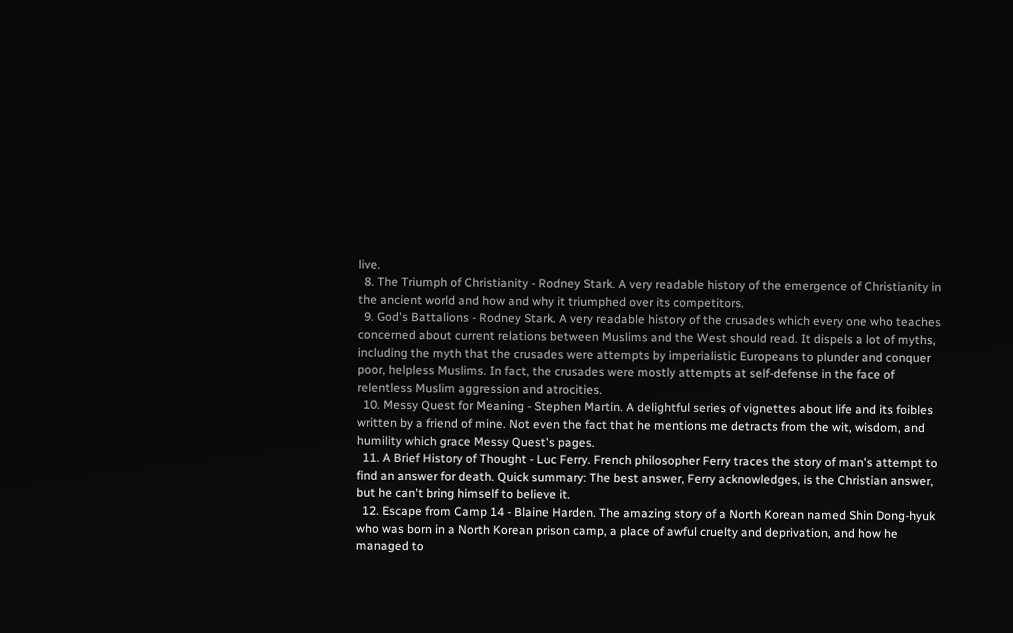live.
  8. The Triumph of Christianity - Rodney Stark. A very readable history of the emergence of Christianity in the ancient world and how and why it triumphed over its competitors.
  9. God's Battalions - Rodney Stark. A very readable history of the crusades which every one who teaches concerned about current relations between Muslims and the West should read. It dispels a lot of myths, including the myth that the crusades were attempts by imperialistic Europeans to plunder and conquer poor, helpless Muslims. In fact, the crusades were mostly attempts at self-defense in the face of relentless Muslim aggression and atrocities.
  10. Messy Quest for Meaning - Stephen Martin. A delightful series of vignettes about life and its foibles written by a friend of mine. Not even the fact that he mentions me detracts from the wit, wisdom, and humility which grace Messy Quest's pages.
  11. A Brief History of Thought - Luc Ferry. French philosopher Ferry traces the story of man's attempt to find an answer for death. Quick summary: The best answer, Ferry acknowledges, is the Christian answer, but he can't bring himself to believe it.
  12. Escape from Camp 14 - Blaine Harden. The amazing story of a North Korean named Shin Dong-hyuk who was born in a North Korean prison camp, a place of awful cruelty and deprivation, and how he managed to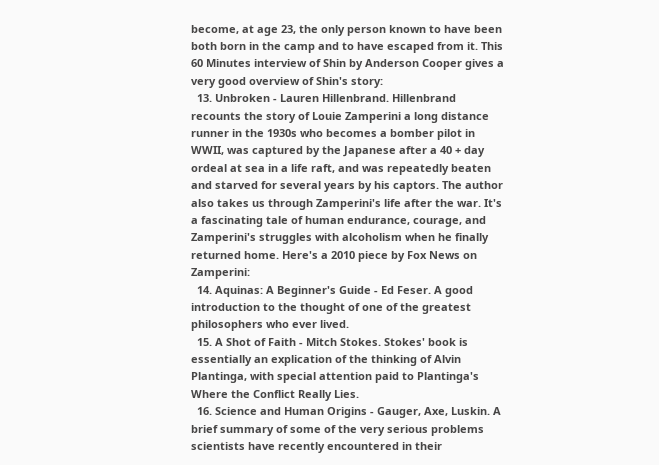become, at age 23, the only person known to have been both born in the camp and to have escaped from it. This 60 Minutes interview of Shin by Anderson Cooper gives a very good overview of Shin's story:
  13. Unbroken - Lauren Hillenbrand. Hillenbrand recounts the story of Louie Zamperini a long distance runner in the 1930s who becomes a bomber pilot in WWII, was captured by the Japanese after a 40 + day ordeal at sea in a life raft, and was repeatedly beaten and starved for several years by his captors. The author also takes us through Zamperini's life after the war. It's a fascinating tale of human endurance, courage, and Zamperini's struggles with alcoholism when he finally returned home. Here's a 2010 piece by Fox News on Zamperini:
  14. Aquinas: A Beginner's Guide - Ed Feser. A good introduction to the thought of one of the greatest philosophers who ever lived.
  15. A Shot of Faith - Mitch Stokes. Stokes' book is essentially an explication of the thinking of Alvin Plantinga, with special attention paid to Plantinga's Where the Conflict Really Lies.
  16. Science and Human Origins - Gauger, Axe, Luskin. A brief summary of some of the very serious problems scientists have recently encountered in their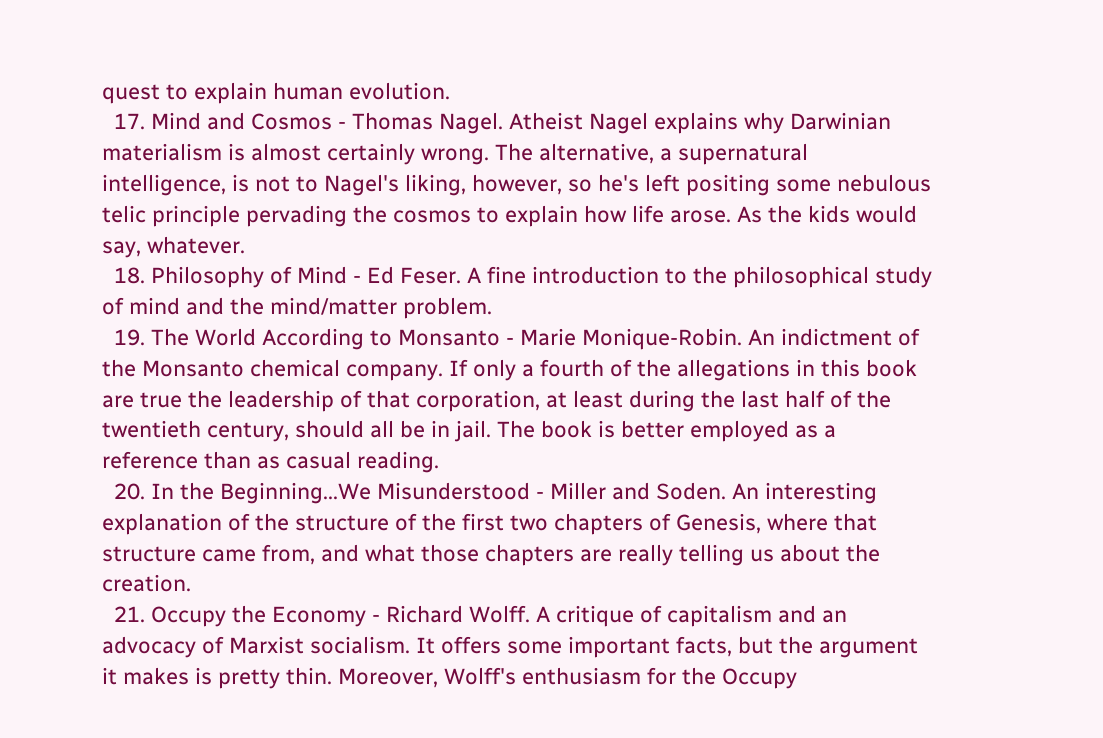quest to explain human evolution.
  17. Mind and Cosmos - Thomas Nagel. Atheist Nagel explains why Darwinian materialism is almost certainly wrong. The alternative, a supernatural intelligence, is not to Nagel's liking, however, so he's left positing some nebulous telic principle pervading the cosmos to explain how life arose. As the kids would say, whatever.
  18. Philosophy of Mind - Ed Feser. A fine introduction to the philosophical study of mind and the mind/matter problem.
  19. The World According to Monsanto - Marie Monique-Robin. An indictment of the Monsanto chemical company. If only a fourth of the allegations in this book are true the leadership of that corporation, at least during the last half of the twentieth century, should all be in jail. The book is better employed as a reference than as casual reading.
  20. In the Beginning...We Misunderstood - Miller and Soden. An interesting explanation of the structure of the first two chapters of Genesis, where that structure came from, and what those chapters are really telling us about the creation.
  21. Occupy the Economy - Richard Wolff. A critique of capitalism and an advocacy of Marxist socialism. It offers some important facts, but the argument it makes is pretty thin. Moreover, Wolff's enthusiasm for the Occupy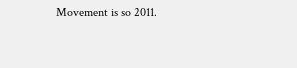Movement is so 2011.